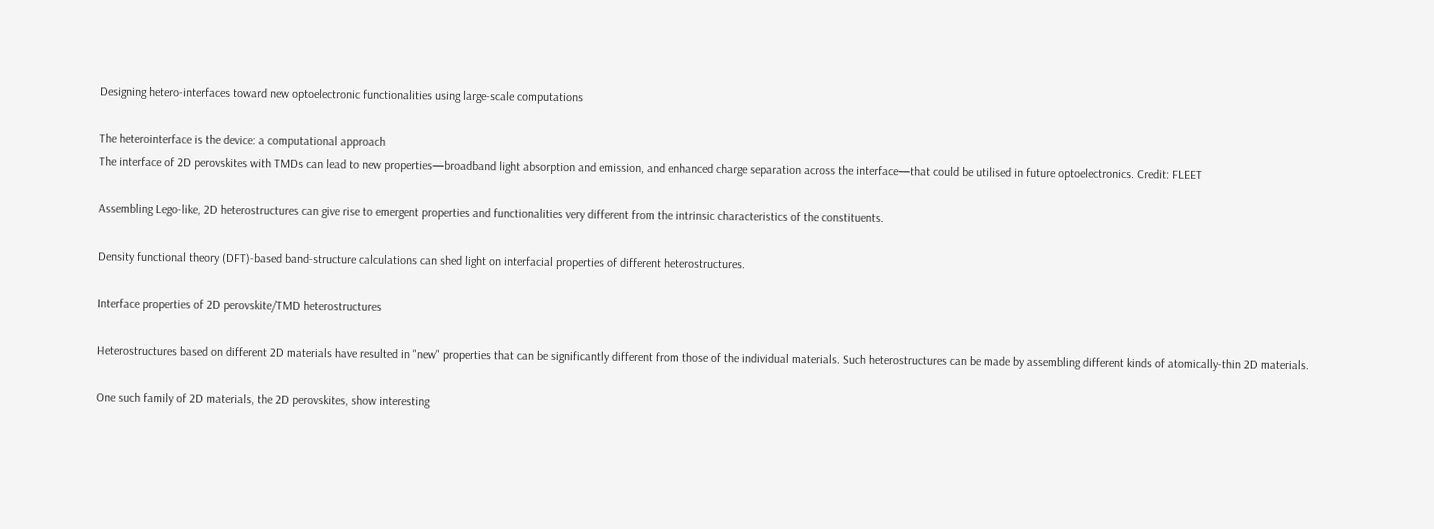Designing hetero-interfaces toward new optoelectronic functionalities using large-scale computations

The heterointerface is the device: a computational approach
The interface of 2D perovskites with TMDs can lead to new properties—broadband light absorption and emission, and enhanced charge separation across the interface—that could be utilised in future optoelectronics. Credit: FLEET

Assembling Lego-like, 2D heterostructures can give rise to emergent properties and functionalities very different from the intrinsic characteristics of the constituents.

Density functional theory (DFT)-based band-structure calculations can shed light on interfacial properties of different heterostructures.

Interface properties of 2D perovskite/TMD heterostructures

Heterostructures based on different 2D materials have resulted in "new" properties that can be significantly different from those of the individual materials. Such heterostructures can be made by assembling different kinds of atomically-thin 2D materials.

One such family of 2D materials, the 2D perovskites, show interesting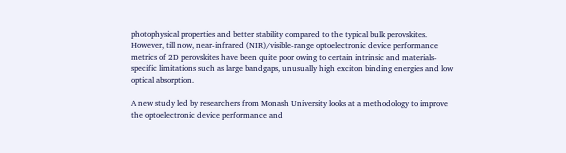photophysical properties and better stability compared to the typical bulk perovskites. However, till now, near-infrared (NIR)/visible-range optoelectronic device performance metrics of 2D perovskites have been quite poor owing to certain intrinsic and materials-specific limitations such as large bandgaps, unusually high exciton binding energies and low optical absorption.

A new study led by researchers from Monash University looks at a methodology to improve the optoelectronic device performance and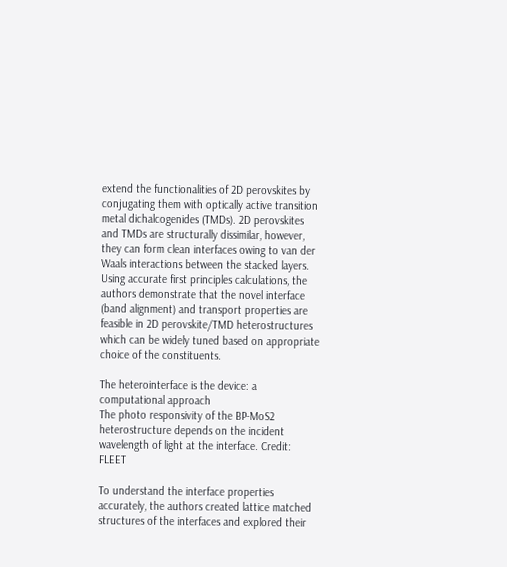extend the functionalities of 2D perovskites by conjugating them with optically active transition metal dichalcogenides (TMDs). 2D perovskites and TMDs are structurally dissimilar, however, they can form clean interfaces owing to van der Waals interactions between the stacked layers. Using accurate first principles calculations, the authors demonstrate that the novel interface (band alignment) and transport properties are feasible in 2D perovskite/TMD heterostructures which can be widely tuned based on appropriate choice of the constituents.

The heterointerface is the device: a computational approach
The photo responsivity of the BP-MoS2 heterostructure depends on the incident wavelength of light at the interface. Credit: FLEET

To understand the interface properties accurately, the authors created lattice matched structures of the interfaces and explored their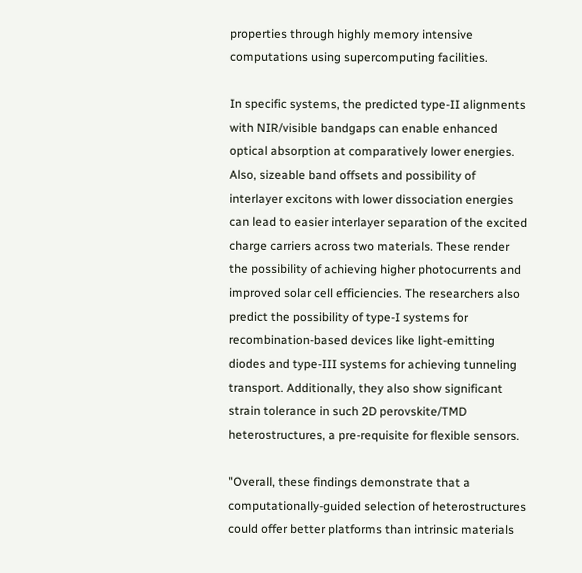properties through highly memory intensive computations using supercomputing facilities.

In specific systems, the predicted type-II alignments with NIR/visible bandgaps can enable enhanced optical absorption at comparatively lower energies. Also, sizeable band offsets and possibility of interlayer excitons with lower dissociation energies can lead to easier interlayer separation of the excited charge carriers across two materials. These render the possibility of achieving higher photocurrents and improved solar cell efficiencies. The researchers also predict the possibility of type-I systems for recombination-based devices like light-emitting diodes and type-III systems for achieving tunneling transport. Additionally, they also show significant strain tolerance in such 2D perovskite/TMD heterostructures, a pre-requisite for flexible sensors.

"Overall, these findings demonstrate that a computationally-guided selection of heterostructures could offer better platforms than intrinsic materials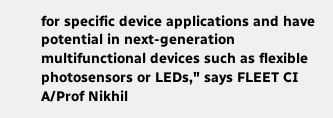for specific device applications and have potential in next-generation multifunctional devices such as flexible photosensors or LEDs," says FLEET CI A/Prof Nikhil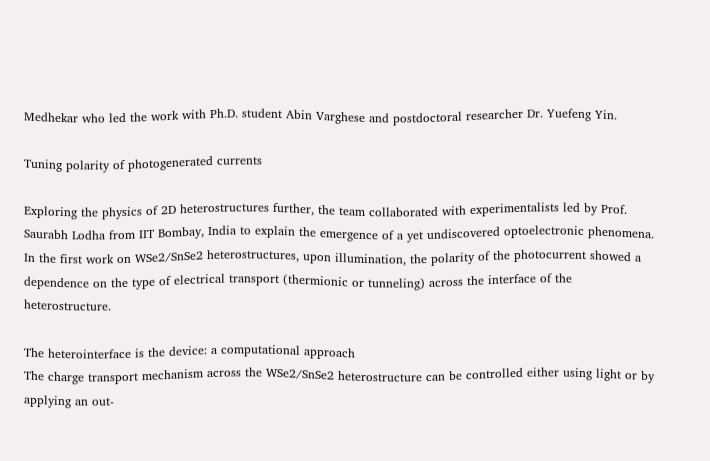Medhekar who led the work with Ph.D. student Abin Varghese and postdoctoral researcher Dr. Yuefeng Yin.

Tuning polarity of photogenerated currents

Exploring the physics of 2D heterostructures further, the team collaborated with experimentalists led by Prof. Saurabh Lodha from IIT Bombay, India to explain the emergence of a yet undiscovered optoelectronic phenomena. In the first work on WSe2/SnSe2 heterostructures, upon illumination, the polarity of the photocurrent showed a dependence on the type of electrical transport (thermionic or tunneling) across the interface of the heterostructure.

The heterointerface is the device: a computational approach
The charge transport mechanism across the WSe2/SnSe2 heterostructure can be controlled either using light or by applying an out-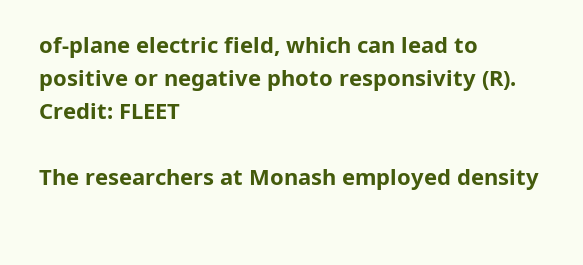of-plane electric field, which can lead to positive or negative photo responsivity (R). Credit: FLEET

The researchers at Monash employed density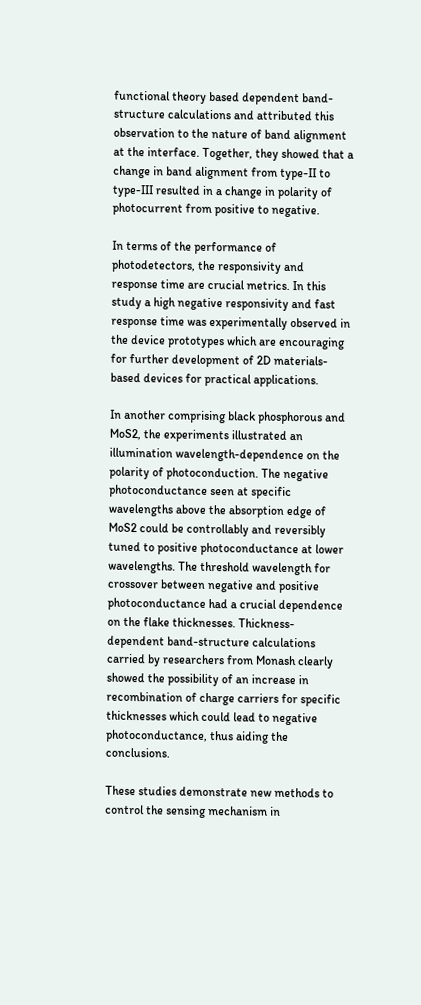functional theory based dependent band-structure calculations and attributed this observation to the nature of band alignment at the interface. Together, they showed that a change in band alignment from type-II to type-III resulted in a change in polarity of photocurrent from positive to negative.

In terms of the performance of photodetectors, the responsivity and response time are crucial metrics. In this study a high negative responsivity and fast response time was experimentally observed in the device prototypes which are encouraging for further development of 2D materials-based devices for practical applications.

In another comprising black phosphorous and MoS2, the experiments illustrated an illumination wavelength-dependence on the polarity of photoconduction. The negative photoconductance seen at specific wavelengths above the absorption edge of MoS2 could be controllably and reversibly tuned to positive photoconductance at lower wavelengths. The threshold wavelength for crossover between negative and positive photoconductance had a crucial dependence on the flake thicknesses. Thickness-dependent band-structure calculations carried by researchers from Monash clearly showed the possibility of an increase in recombination of charge carriers for specific thicknesses which could lead to negative photoconductance, thus aiding the conclusions.

These studies demonstrate new methods to control the sensing mechanism in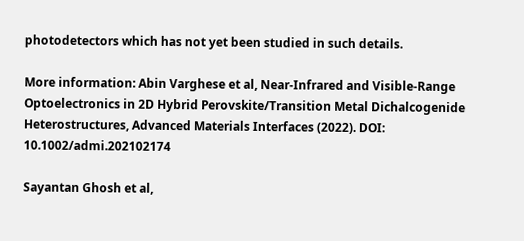photodetectors which has not yet been studied in such details.

More information: Abin Varghese et al, Near‐Infrared and Visible‐Range Optoelectronics in 2D Hybrid Perovskite/Transition Metal Dichalcogenide Heterostructures, Advanced Materials Interfaces (2022). DOI: 10.1002/admi.202102174

Sayantan Ghosh et al,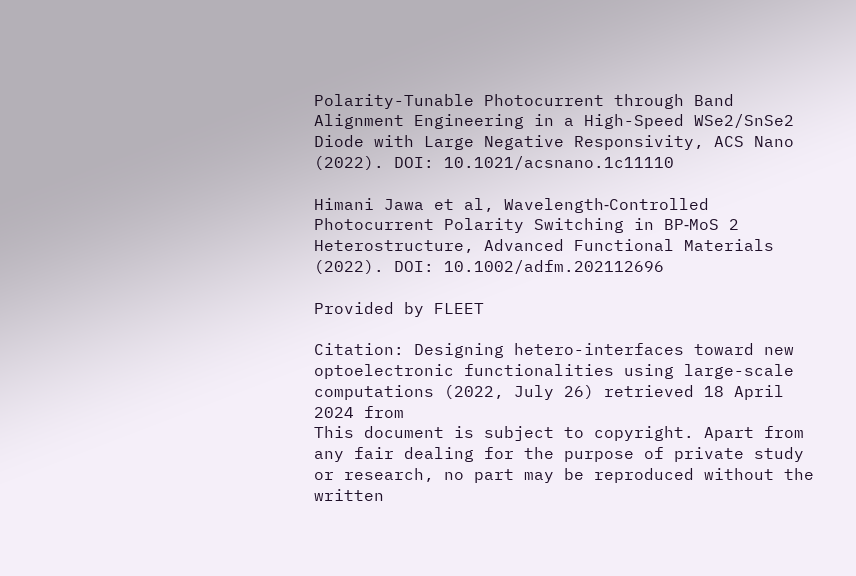Polarity-Tunable Photocurrent through Band Alignment Engineering in a High-Speed WSe2/SnSe2 Diode with Large Negative Responsivity, ACS Nano (2022). DOI: 10.1021/acsnano.1c11110

Himani Jawa et al, Wavelength‐Controlled Photocurrent Polarity Switching in BP‐MoS 2 Heterostructure, Advanced Functional Materials (2022). DOI: 10.1002/adfm.202112696

Provided by FLEET

Citation: Designing hetero-interfaces toward new optoelectronic functionalities using large-scale computations (2022, July 26) retrieved 18 April 2024 from
This document is subject to copyright. Apart from any fair dealing for the purpose of private study or research, no part may be reproduced without the written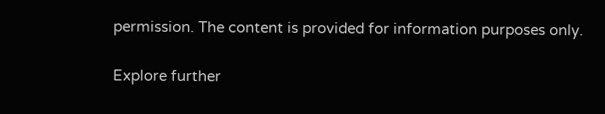permission. The content is provided for information purposes only.

Explore further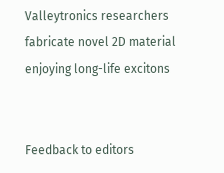Valleytronics researchers fabricate novel 2D material enjoying long-life excitons


Feedback to editors